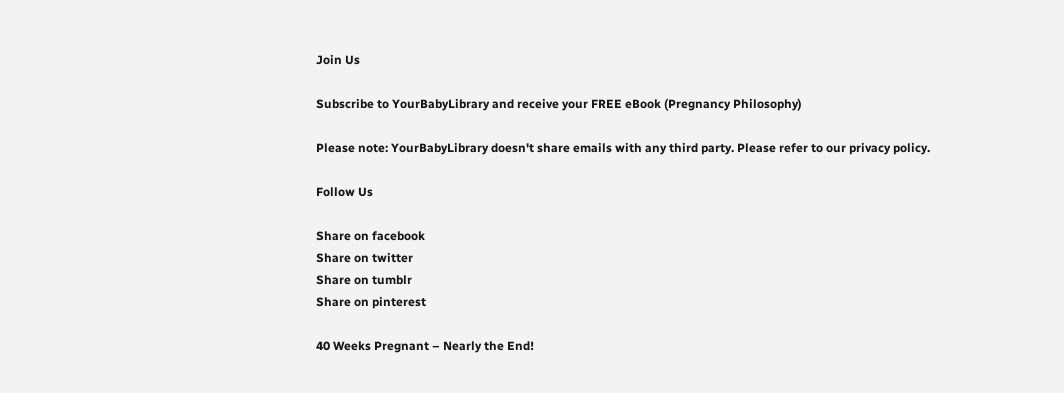Join Us

Subscribe to YourBabyLibrary and receive your FREE eBook (Pregnancy Philosophy)

Please note: YourBabyLibrary doesn't share emails with any third party. Please refer to our privacy policy.

Follow Us

Share on facebook
Share on twitter
Share on tumblr
Share on pinterest

40 Weeks Pregnant – Nearly the End!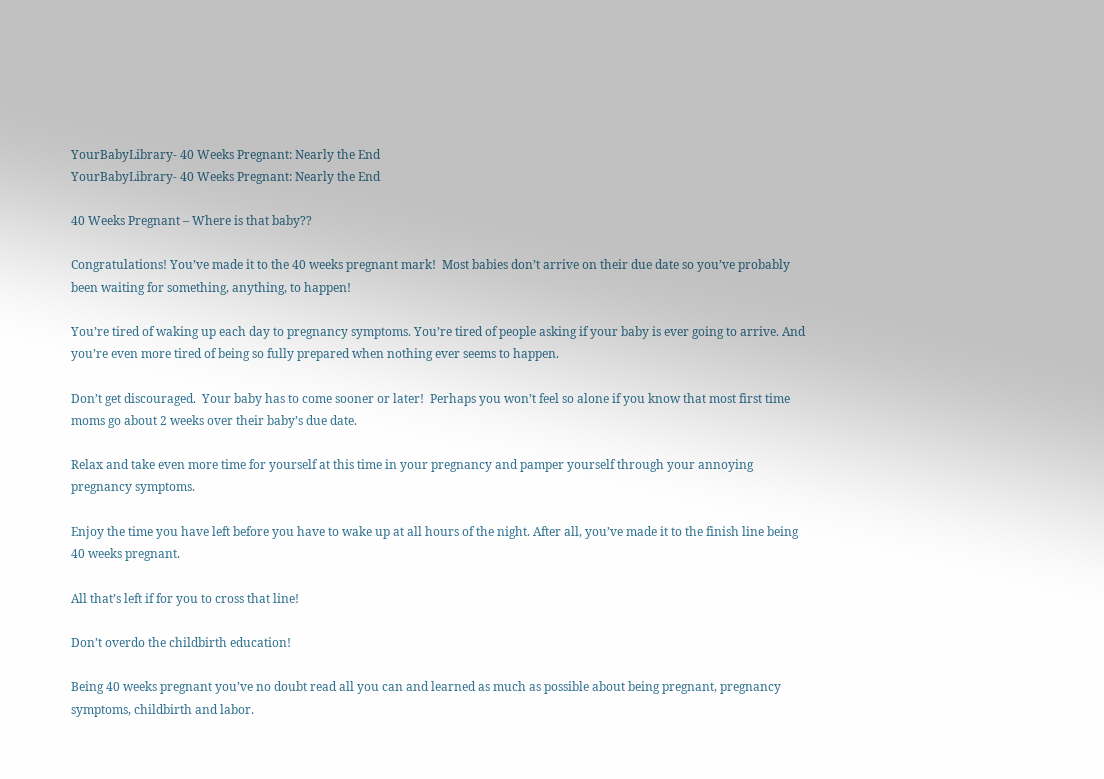YourBabyLibrary- 40 Weeks Pregnant: Nearly the End
YourBabyLibrary- 40 Weeks Pregnant: Nearly the End

40 Weeks Pregnant – Where is that baby??

Congratulations! You’ve made it to the 40 weeks pregnant mark!  Most babies don’t arrive on their due date so you’ve probably been waiting for something, anything, to happen!

You’re tired of waking up each day to pregnancy symptoms. You’re tired of people asking if your baby is ever going to arrive. And you’re even more tired of being so fully prepared when nothing ever seems to happen.

Don’t get discouraged.  Your baby has to come sooner or later!  Perhaps you won’t feel so alone if you know that most first time moms go about 2 weeks over their baby’s due date.

Relax and take even more time for yourself at this time in your pregnancy and pamper yourself through your annoying pregnancy symptoms.

Enjoy the time you have left before you have to wake up at all hours of the night. After all, you’ve made it to the finish line being 40 weeks pregnant.

All that’s left if for you to cross that line!

Don’t overdo the childbirth education!

Being 40 weeks pregnant you’ve no doubt read all you can and learned as much as possible about being pregnant, pregnancy symptoms, childbirth and labor.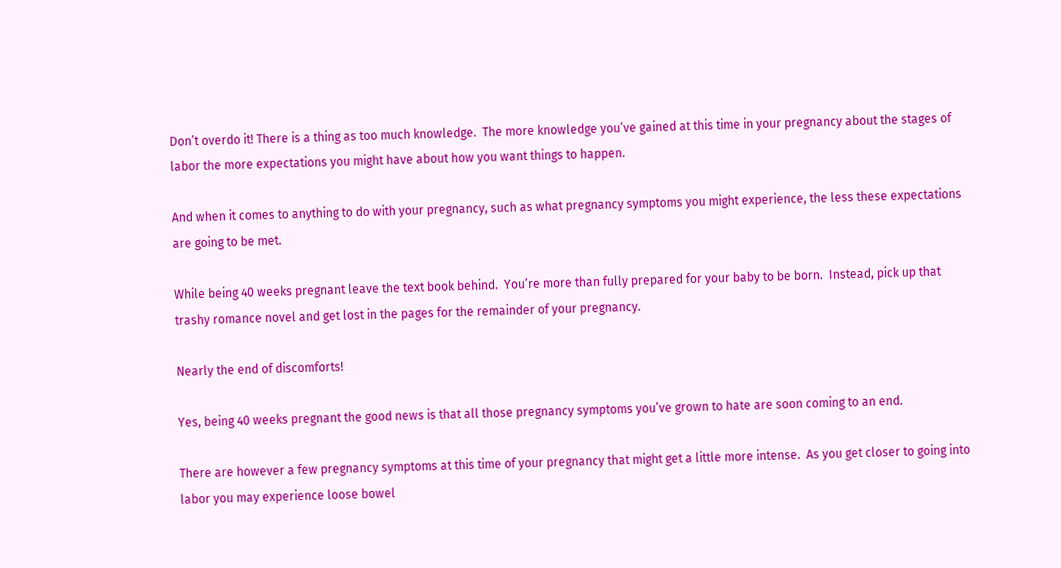Don’t overdo it! There is a thing as too much knowledge.  The more knowledge you’ve gained at this time in your pregnancy about the stages of labor the more expectations you might have about how you want things to happen.

And when it comes to anything to do with your pregnancy, such as what pregnancy symptoms you might experience, the less these expectations are going to be met.

While being 40 weeks pregnant leave the text book behind.  You’re more than fully prepared for your baby to be born.  Instead, pick up that trashy romance novel and get lost in the pages for the remainder of your pregnancy.

Nearly the end of discomforts!

Yes, being 40 weeks pregnant the good news is that all those pregnancy symptoms you’ve grown to hate are soon coming to an end.

There are however a few pregnancy symptoms at this time of your pregnancy that might get a little more intense.  As you get closer to going into labor you may experience loose bowel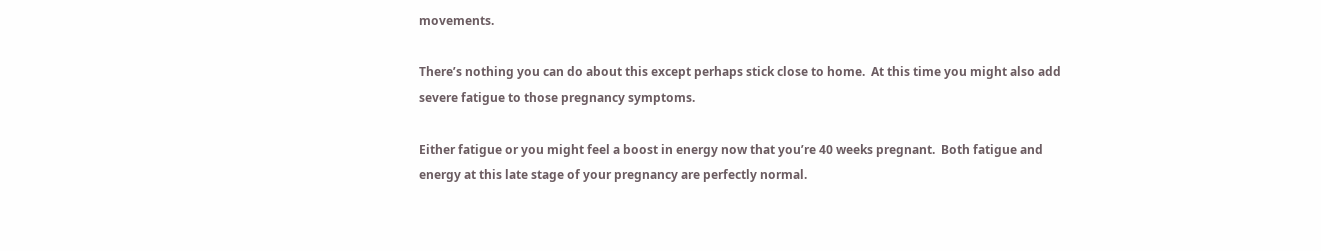movements.

There’s nothing you can do about this except perhaps stick close to home.  At this time you might also add severe fatigue to those pregnancy symptoms.

Either fatigue or you might feel a boost in energy now that you’re 40 weeks pregnant.  Both fatigue and energy at this late stage of your pregnancy are perfectly normal.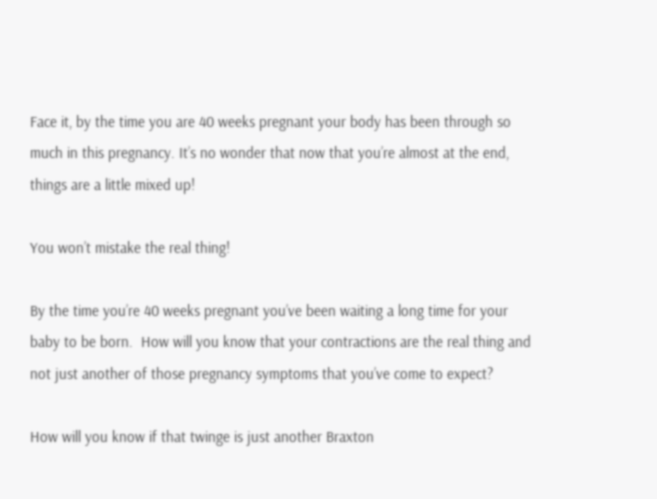Face it, by the time you are 40 weeks pregnant your body has been through so much in this pregnancy. It’s no wonder that now that you’re almost at the end, things are a little mixed up!

You won’t mistake the real thing!

By the time you’re 40 weeks pregnant you’ve been waiting a long time for your baby to be born.  How will you know that your contractions are the real thing and not just another of those pregnancy symptoms that you’ve come to expect?

How will you know if that twinge is just another Braxton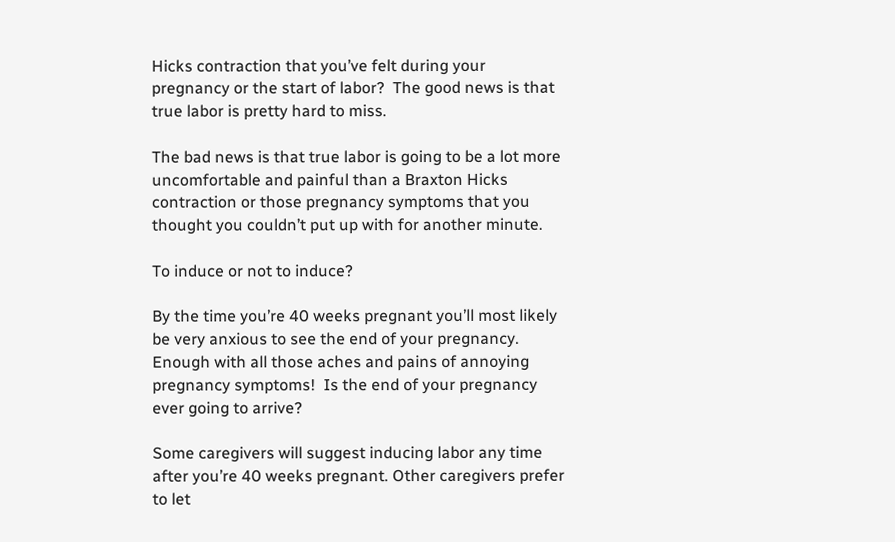Hicks contraction that you’ve felt during your pregnancy or the start of labor?  The good news is that true labor is pretty hard to miss.

The bad news is that true labor is going to be a lot more uncomfortable and painful than a Braxton Hicks contraction or those pregnancy symptoms that you thought you couldn’t put up with for another minute.

To induce or not to induce?

By the time you’re 40 weeks pregnant you’ll most likely be very anxious to see the end of your pregnancy.  Enough with all those aches and pains of annoying pregnancy symptoms!  Is the end of your pregnancy ever going to arrive?

Some caregivers will suggest inducing labor any time after you’re 40 weeks pregnant. Other caregivers prefer to let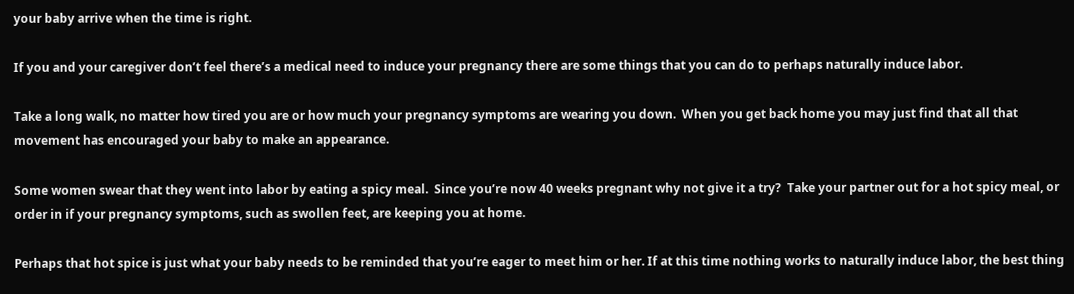your baby arrive when the time is right.

If you and your caregiver don’t feel there’s a medical need to induce your pregnancy there are some things that you can do to perhaps naturally induce labor.

Take a long walk, no matter how tired you are or how much your pregnancy symptoms are wearing you down.  When you get back home you may just find that all that movement has encouraged your baby to make an appearance.

Some women swear that they went into labor by eating a spicy meal.  Since you’re now 40 weeks pregnant why not give it a try?  Take your partner out for a hot spicy meal, or order in if your pregnancy symptoms, such as swollen feet, are keeping you at home.

Perhaps that hot spice is just what your baby needs to be reminded that you’re eager to meet him or her. If at this time nothing works to naturally induce labor, the best thing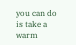you can do is take a warm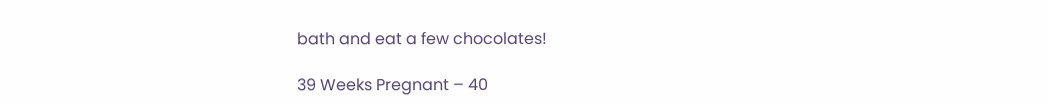bath and eat a few chocolates!

39 Weeks Pregnant – 40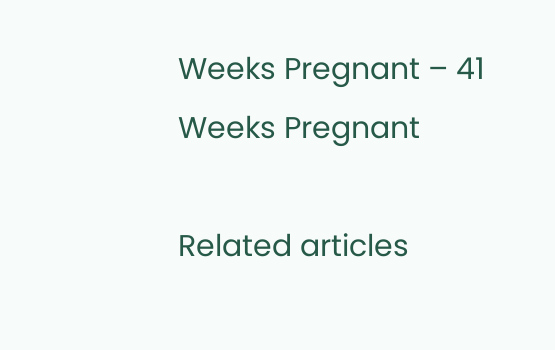Weeks Pregnant – 41 Weeks Pregnant

Related articles